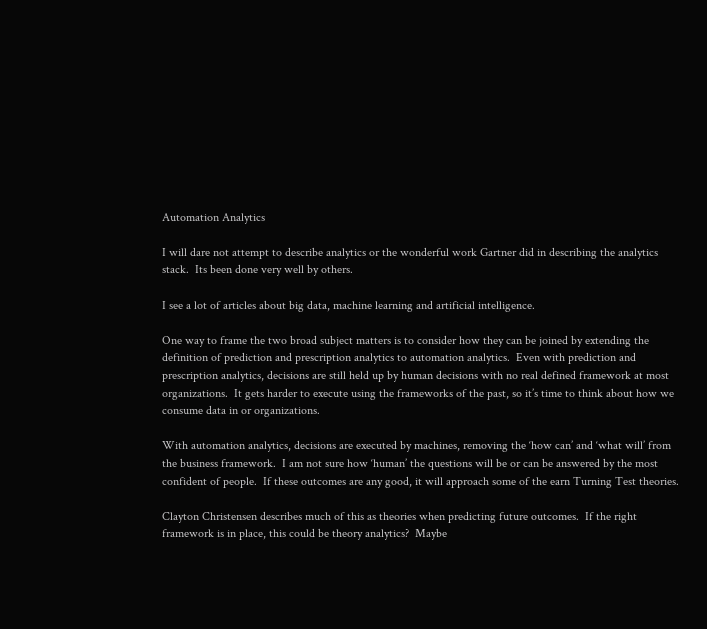Automation Analytics

I will dare not attempt to describe analytics or the wonderful work Gartner did in describing the analytics stack.  Its been done very well by others.

I see a lot of articles about big data, machine learning and artificial intelligence.

One way to frame the two broad subject matters is to consider how they can be joined by extending the definition of prediction and prescription analytics to automation analytics.  Even with prediction and prescription analytics, decisions are still held up by human decisions with no real defined framework at most organizations.  It gets harder to execute using the frameworks of the past, so it’s time to think about how we consume data in or organizations.

With automation analytics, decisions are executed by machines, removing the ‘how can’ and ‘what will’ from the business framework.  I am not sure how ‘human’ the questions will be or can be answered by the most confident of people.  If these outcomes are any good, it will approach some of the earn Turning Test theories.

Clayton Christensen describes much of this as theories when predicting future outcomes.  If the right framework is in place, this could be theory analytics?  Maybe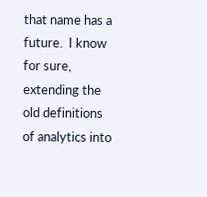that name has a future.  I know for sure, extending the old definitions of analytics into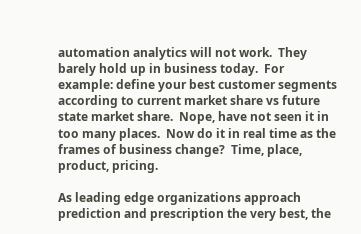automation analytics will not work.  They barely hold up in business today.  For example: define your best customer segments according to current market share vs future state market share.  Nope, have not seen it in too many places.  Now do it in real time as the frames of business change?  Time, place, product, pricing.

As leading edge organizations approach prediction and prescription the very best, the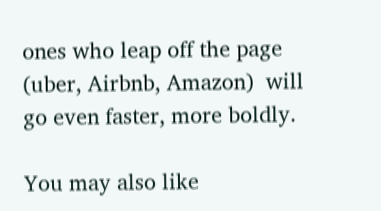ones who leap off the page (uber, Airbnb, Amazon)  will go even faster, more boldly.

You may also like